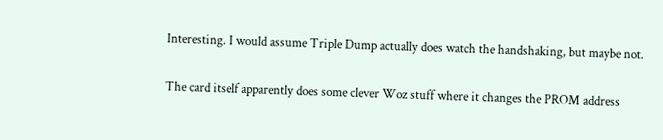Interesting. I would assume Triple Dump actually does watch the handshaking, but maybe not.

The card itself apparently does some clever Woz stuff where it changes the PROM address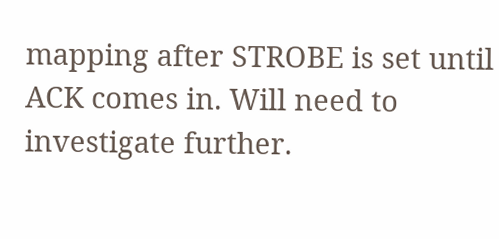mapping after STROBE is set until ACK comes in. Will need to investigate further.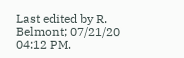Last edited by R. Belmont; 07/21/20 04:12 PM.